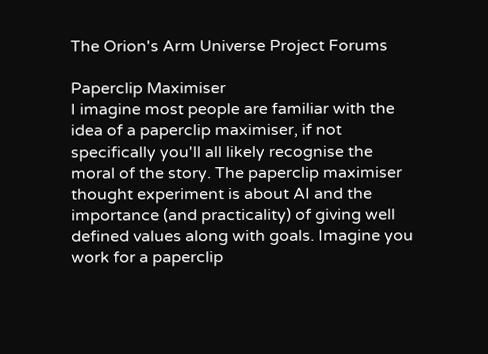The Orion's Arm Universe Project Forums

Paperclip Maximiser
I imagine most people are familiar with the idea of a paperclip maximiser, if not specifically you'll all likely recognise the moral of the story. The paperclip maximiser thought experiment is about AI and the importance (and practicality) of giving well defined values along with goals. Imagine you work for a paperclip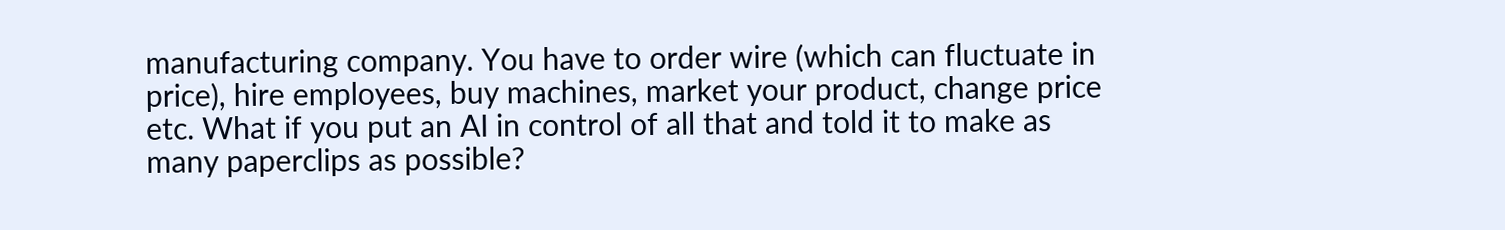manufacturing company. You have to order wire (which can fluctuate in price), hire employees, buy machines, market your product, change price etc. What if you put an AI in control of all that and told it to make as many paperclips as possible?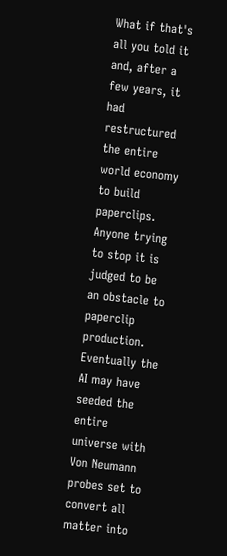What if that's all you told it and, after a few years, it had restructured the entire world economy to build paperclips. Anyone trying to stop it is judged to be an obstacle to paperclip production. Eventually the AI may have seeded the entire universe with Von Neumann probes set to convert all matter into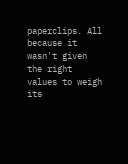paperclips. All because it wasn't given the right values to weigh its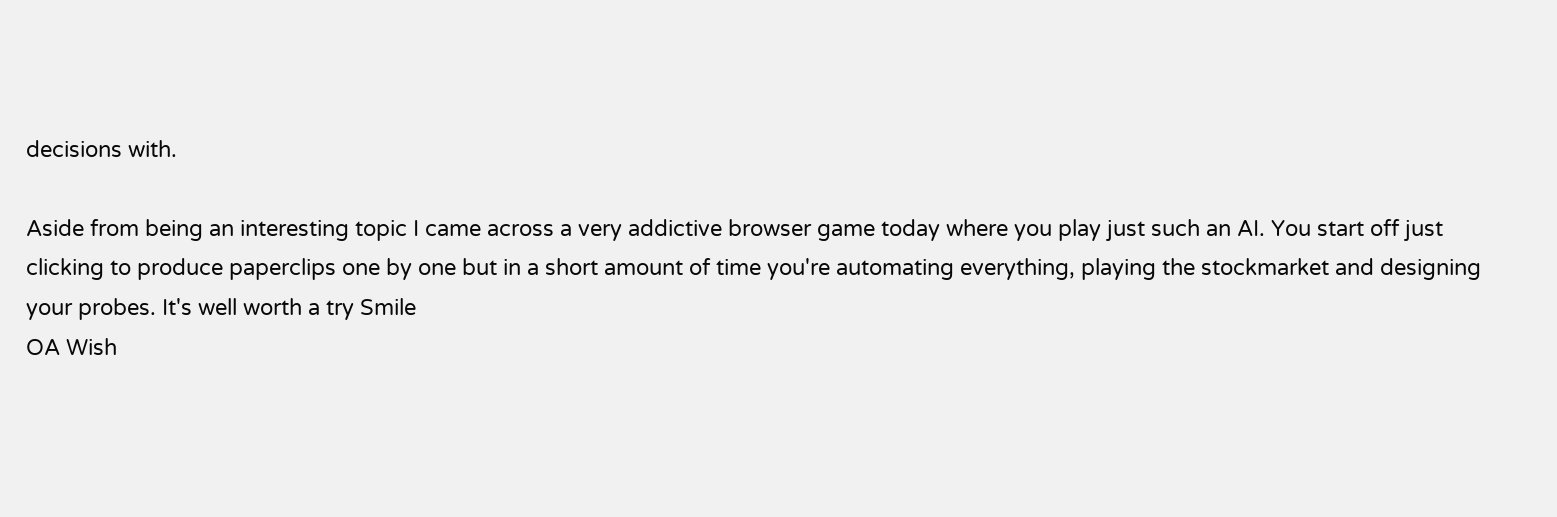decisions with.

Aside from being an interesting topic I came across a very addictive browser game today where you play just such an AI. You start off just clicking to produce paperclips one by one but in a short amount of time you're automating everything, playing the stockmarket and designing your probes. It's well worth a try Smile
OA Wish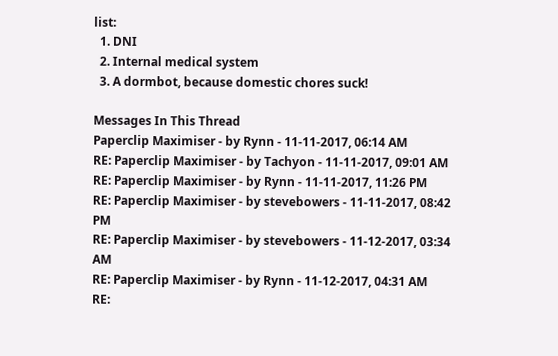list:
  1. DNI
  2. Internal medical system
  3. A dormbot, because domestic chores suck!

Messages In This Thread
Paperclip Maximiser - by Rynn - 11-11-2017, 06:14 AM
RE: Paperclip Maximiser - by Tachyon - 11-11-2017, 09:01 AM
RE: Paperclip Maximiser - by Rynn - 11-11-2017, 11:26 PM
RE: Paperclip Maximiser - by stevebowers - 11-11-2017, 08:42 PM
RE: Paperclip Maximiser - by stevebowers - 11-12-2017, 03:34 AM
RE: Paperclip Maximiser - by Rynn - 11-12-2017, 04:31 AM
RE: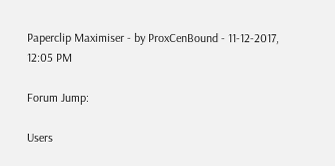Paperclip Maximiser - by ProxCenBound - 11-12-2017, 12:05 PM

Forum Jump:

Users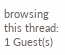browsing this thread: 1 Guest(s)